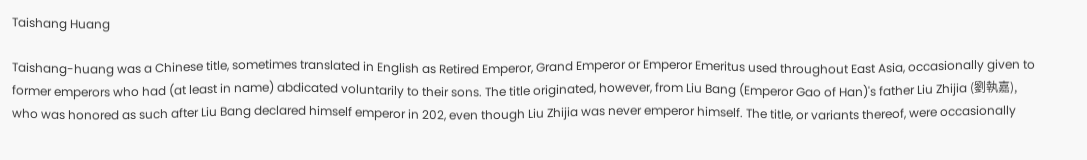Taishang Huang

Taishang-huang was a Chinese title, sometimes translated in English as Retired Emperor, Grand Emperor or Emperor Emeritus used throughout East Asia, occasionally given to former emperors who had (at least in name) abdicated voluntarily to their sons. The title originated, however, from Liu Bang (Emperor Gao of Han)'s father Liu Zhijia (劉執嘉), who was honored as such after Liu Bang declared himself emperor in 202, even though Liu Zhijia was never emperor himself. The title, or variants thereof, were occasionally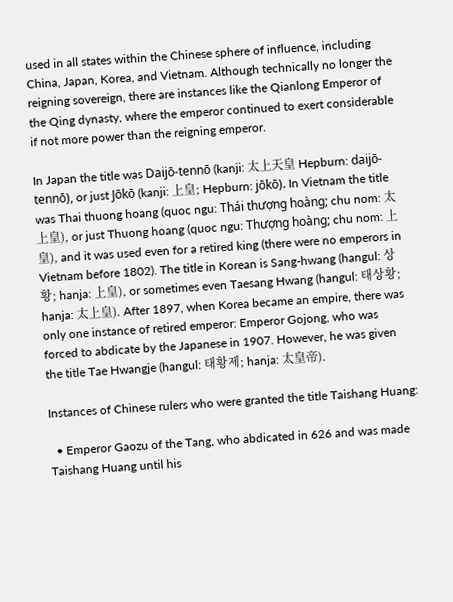used in all states within the Chinese sphere of influence, including China, Japan, Korea, and Vietnam. Although technically no longer the reigning sovereign, there are instances like the Qianlong Emperor of the Qing dynasty, where the emperor continued to exert considerable if not more power than the reigning emperor.

In Japan the title was Daijō-tennō (kanji: 太上天皇 Hepburn: daijō-tennō), or just Jōkō (kanji: 上皇; Hepburn: jōkō). In Vietnam the title was Thai thuong hoang (quoc ngu: Thái thượng hoàng; chu nom: 太上皇), or just Thuong hoang (quoc ngu: Thượng hoàng; chu nom: 上皇), and it was used even for a retired king (there were no emperors in Vietnam before 1802). The title in Korean is Sang-hwang (hangul: 상황; hanja: 上皇), or sometimes even Taesang Hwang (hangul: 태상황; hanja: 太上皇). After 1897, when Korea became an empire, there was only one instance of retired emperor: Emperor Gojong, who was forced to abdicate by the Japanese in 1907. However, he was given the title Tae Hwangje (hangul: 태황제; hanja: 太皇帝).

Instances of Chinese rulers who were granted the title Taishang Huang:

  • Emperor Gaozu of the Tang, who abdicated in 626 and was made Taishang Huang until his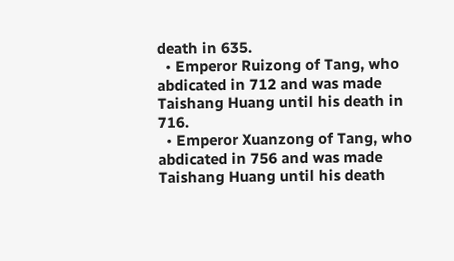death in 635.
  • Emperor Ruizong of Tang, who abdicated in 712 and was made Taishang Huang until his death in 716.
  • Emperor Xuanzong of Tang, who abdicated in 756 and was made Taishang Huang until his death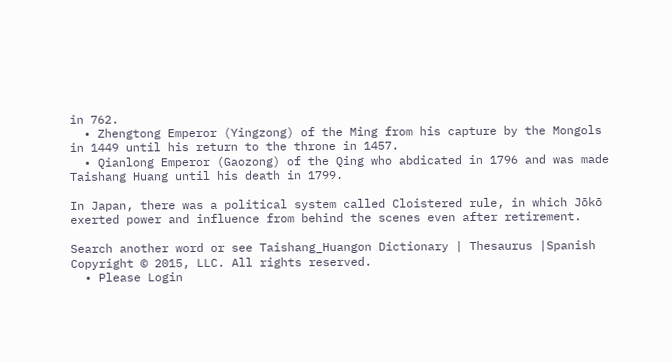in 762.
  • Zhengtong Emperor (Yingzong) of the Ming from his capture by the Mongols in 1449 until his return to the throne in 1457.
  • Qianlong Emperor (Gaozong) of the Qing who abdicated in 1796 and was made Taishang Huang until his death in 1799.

In Japan, there was a political system called Cloistered rule, in which Jōkō exerted power and influence from behind the scenes even after retirement.

Search another word or see Taishang_Huangon Dictionary | Thesaurus |Spanish
Copyright © 2015, LLC. All rights reserved.
  • Please Login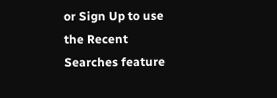or Sign Up to use the Recent Searches feature